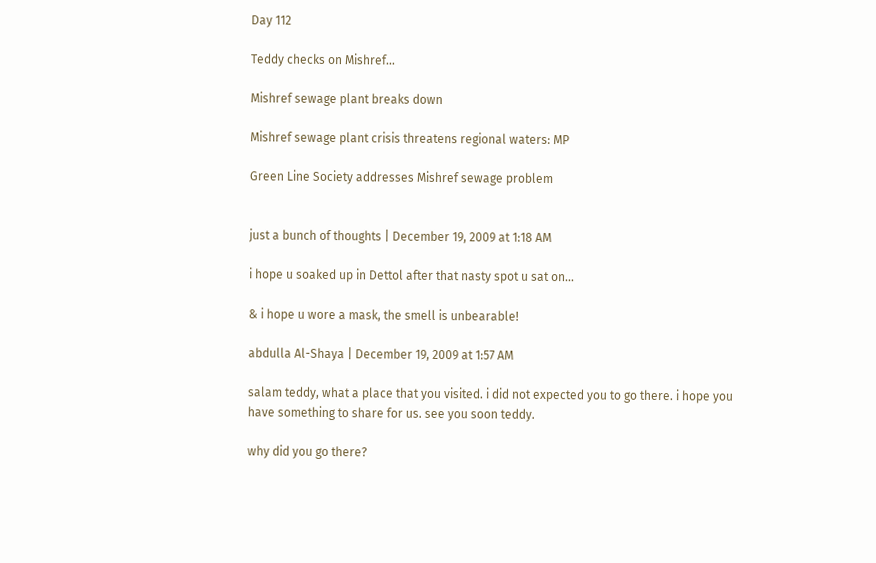Day 112

Teddy checks on Mishref...

Mishref sewage plant breaks down

Mishref sewage plant crisis threatens regional waters: MP

Green Line Society addresses Mishref sewage problem


just a bunch of thoughts | December 19, 2009 at 1:18 AM

i hope u soaked up in Dettol after that nasty spot u sat on...

& i hope u wore a mask, the smell is unbearable!

abdulla Al-Shaya | December 19, 2009 at 1:57 AM

salam teddy, what a place that you visited. i did not expected you to go there. i hope you have something to share for us. see you soon teddy.

why did you go there?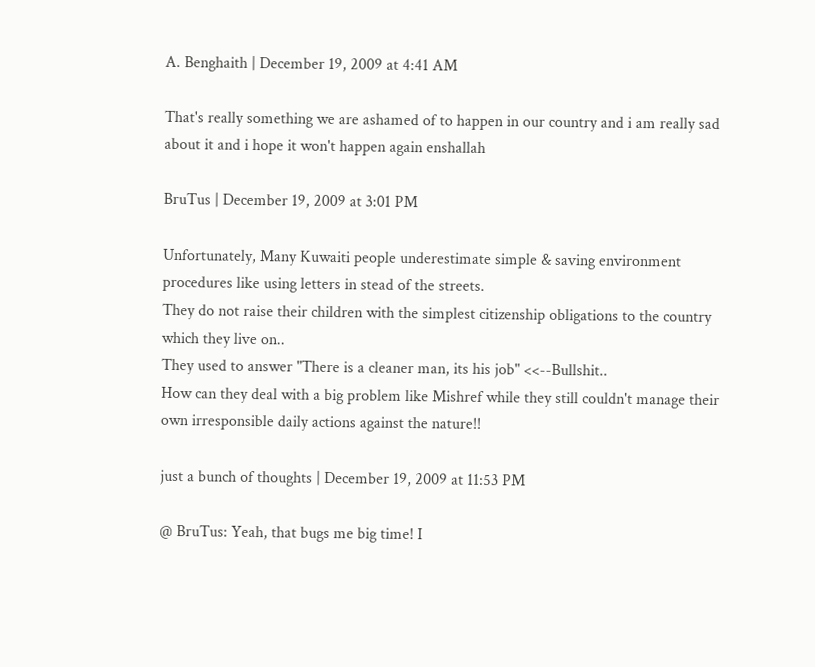A. Benghaith | December 19, 2009 at 4:41 AM

That's really something we are ashamed of to happen in our country and i am really sad about it and i hope it won't happen again enshallah

BruTus | December 19, 2009 at 3:01 PM

Unfortunately, Many Kuwaiti people underestimate simple & saving environment procedures like using letters in stead of the streets.
They do not raise their children with the simplest citizenship obligations to the country which they live on..
They used to answer "There is a cleaner man, its his job" <<--Bullshit..
How can they deal with a big problem like Mishref while they still couldn't manage their own irresponsible daily actions against the nature!!

just a bunch of thoughts | December 19, 2009 at 11:53 PM

@ BruTus: Yeah, that bugs me big time! I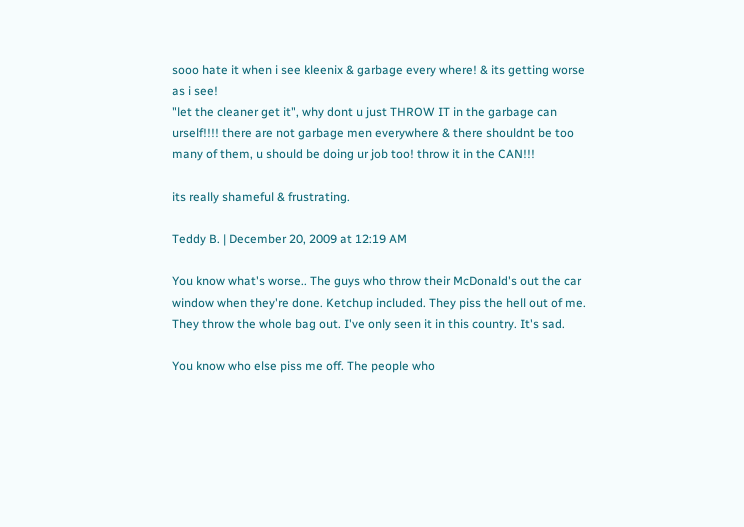sooo hate it when i see kleenix & garbage every where! & its getting worse as i see!
"let the cleaner get it", why dont u just THROW IT in the garbage can urself!!!! there are not garbage men everywhere & there shouldnt be too many of them, u should be doing ur job too! throw it in the CAN!!!

its really shameful & frustrating.

Teddy B. | December 20, 2009 at 12:19 AM

You know what's worse.. The guys who throw their McDonald's out the car window when they're done. Ketchup included. They piss the hell out of me. They throw the whole bag out. I've only seen it in this country. It's sad.

You know who else piss me off. The people who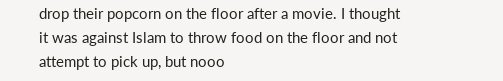drop their popcorn on the floor after a movie. I thought it was against Islam to throw food on the floor and not attempt to pick up, but nooo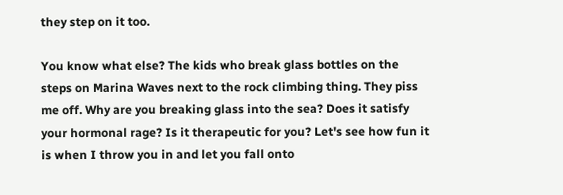they step on it too.

You know what else? The kids who break glass bottles on the steps on Marina Waves next to the rock climbing thing. They piss me off. Why are you breaking glass into the sea? Does it satisfy your hormonal rage? Is it therapeutic for you? Let's see how fun it is when I throw you in and let you fall onto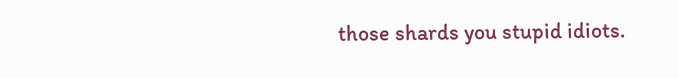those shards you stupid idiots.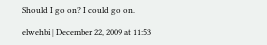Should I go on? I could go on.

elwehbi | December 22, 2009 at 11:53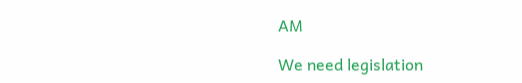AM

We need legislation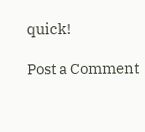quick!

Post a Comment